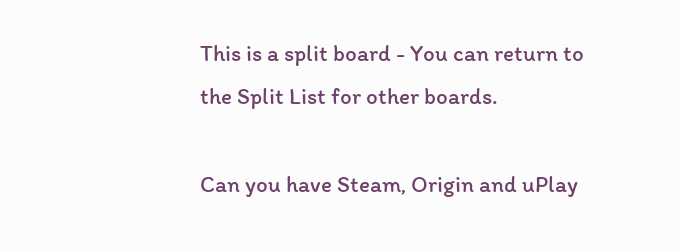This is a split board - You can return to the Split List for other boards.

Can you have Steam, Origin and uPlay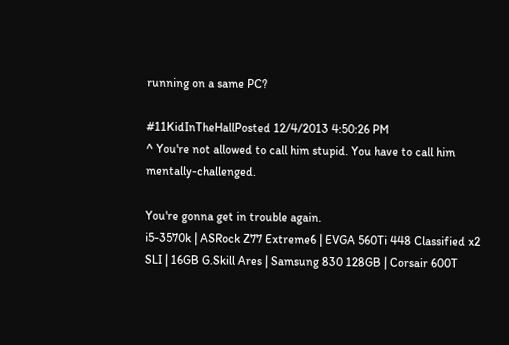running on a same PC?

#11KidInTheHallPosted 12/4/2013 4:50:26 PM
^ You're not allowed to call him stupid. You have to call him mentally-challenged.

You're gonna get in trouble again.
i5-3570k | ASRock Z77 Extreme6 | EVGA 560Ti 448 Classified x2 SLI | 16GB G.Skill Ares | Samsung 830 128GB | Corsair 600T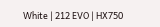White | 212 EVO | HX750